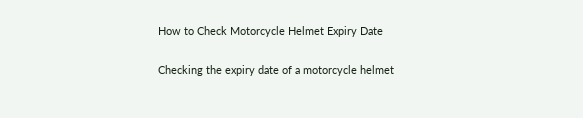How to Check Motorcycle Helmet Expiry Date

Checking the expiry date of a motorcycle helmet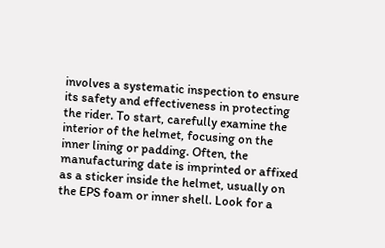involves a systematic inspection to ensure its safety and effectiveness in protecting the rider. To start, carefully examine the interior of the helmet, focusing on the inner lining or padding. Often, the manufacturing date is imprinted or affixed as a sticker inside the helmet, usually on the EPS foam or inner shell. Look for a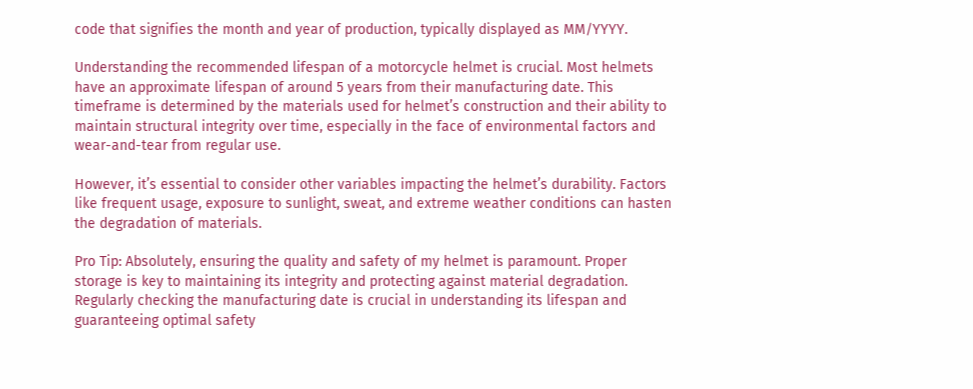code that signifies the month and year of production, typically displayed as MM/YYYY.

Understanding the recommended lifespan of a motorcycle helmet is crucial. Most helmets have an approximate lifespan of around 5 years from their manufacturing date. This timeframe is determined by the materials used for helmet’s construction and their ability to maintain structural integrity over time, especially in the face of environmental factors and wear-and-tear from regular use.

However, it’s essential to consider other variables impacting the helmet’s durability. Factors like frequent usage, exposure to sunlight, sweat, and extreme weather conditions can hasten the degradation of materials.

Pro Tip: Absolutely, ensuring the quality and safety of my helmet is paramount. Proper storage is key to maintaining its integrity and protecting against material degradation. Regularly checking the manufacturing date is crucial in understanding its lifespan and guaranteeing optimal safety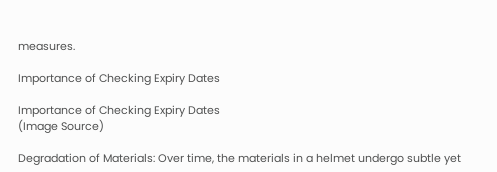measures.

Importance of Checking Expiry Dates

Importance of Checking Expiry Dates
(Image Source)

Degradation of Materials: Over time, the materials in a helmet undergo subtle yet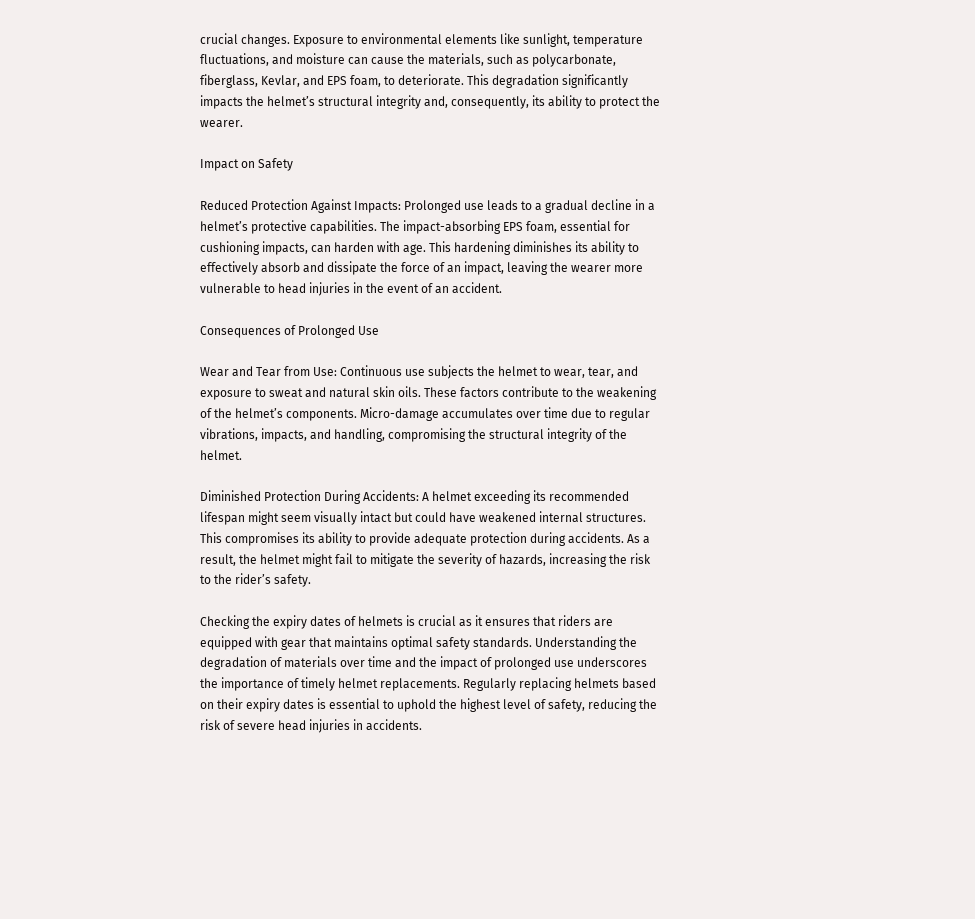crucial changes. Exposure to environmental elements like sunlight, temperature fluctuations, and moisture can cause the materials, such as polycarbonate, fiberglass, Kevlar, and EPS foam, to deteriorate. This degradation significantly impacts the helmet’s structural integrity and, consequently, its ability to protect the wearer.

Impact on Safety

Reduced Protection Against Impacts: Prolonged use leads to a gradual decline in a helmet’s protective capabilities. The impact-absorbing EPS foam, essential for cushioning impacts, can harden with age. This hardening diminishes its ability to effectively absorb and dissipate the force of an impact, leaving the wearer more vulnerable to head injuries in the event of an accident.

Consequences of Prolonged Use

Wear and Tear from Use: Continuous use subjects the helmet to wear, tear, and exposure to sweat and natural skin oils. These factors contribute to the weakening of the helmet’s components. Micro-damage accumulates over time due to regular vibrations, impacts, and handling, compromising the structural integrity of the helmet.

Diminished Protection During Accidents: A helmet exceeding its recommended lifespan might seem visually intact but could have weakened internal structures. This compromises its ability to provide adequate protection during accidents. As a result, the helmet might fail to mitigate the severity of hazards, increasing the risk to the rider’s safety.

Checking the expiry dates of helmets is crucial as it ensures that riders are equipped with gear that maintains optimal safety standards. Understanding the degradation of materials over time and the impact of prolonged use underscores the importance of timely helmet replacements. Regularly replacing helmets based on their expiry dates is essential to uphold the highest level of safety, reducing the risk of severe head injuries in accidents.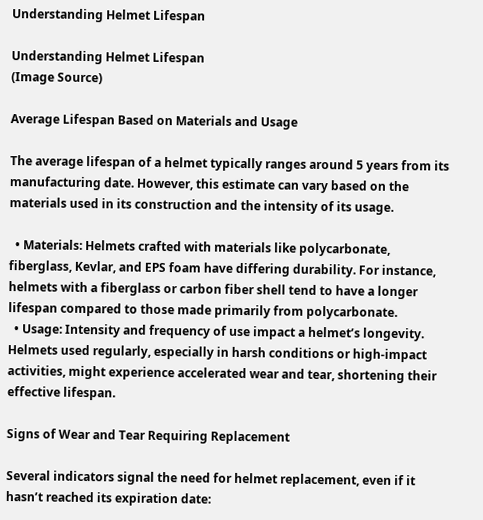Understanding Helmet Lifespan

Understanding Helmet Lifespan
(Image Source)

Average Lifespan Based on Materials and Usage

The average lifespan of a helmet typically ranges around 5 years from its manufacturing date. However, this estimate can vary based on the materials used in its construction and the intensity of its usage.

  • Materials: Helmets crafted with materials like polycarbonate, fiberglass, Kevlar, and EPS foam have differing durability. For instance, helmets with a fiberglass or carbon fiber shell tend to have a longer lifespan compared to those made primarily from polycarbonate.
  • Usage: Intensity and frequency of use impact a helmet’s longevity. Helmets used regularly, especially in harsh conditions or high-impact activities, might experience accelerated wear and tear, shortening their effective lifespan.

Signs of Wear and Tear Requiring Replacement

Several indicators signal the need for helmet replacement, even if it hasn’t reached its expiration date: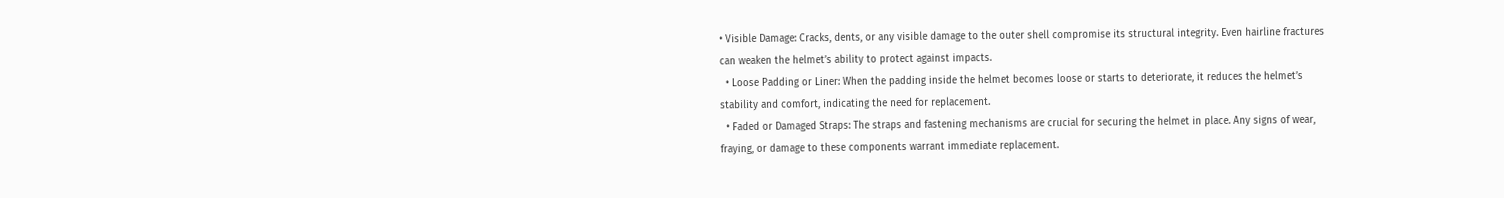• Visible Damage: Cracks, dents, or any visible damage to the outer shell compromise its structural integrity. Even hairline fractures can weaken the helmet’s ability to protect against impacts.
  • Loose Padding or Liner: When the padding inside the helmet becomes loose or starts to deteriorate, it reduces the helmet’s stability and comfort, indicating the need for replacement.
  • Faded or Damaged Straps: The straps and fastening mechanisms are crucial for securing the helmet in place. Any signs of wear, fraying, or damage to these components warrant immediate replacement.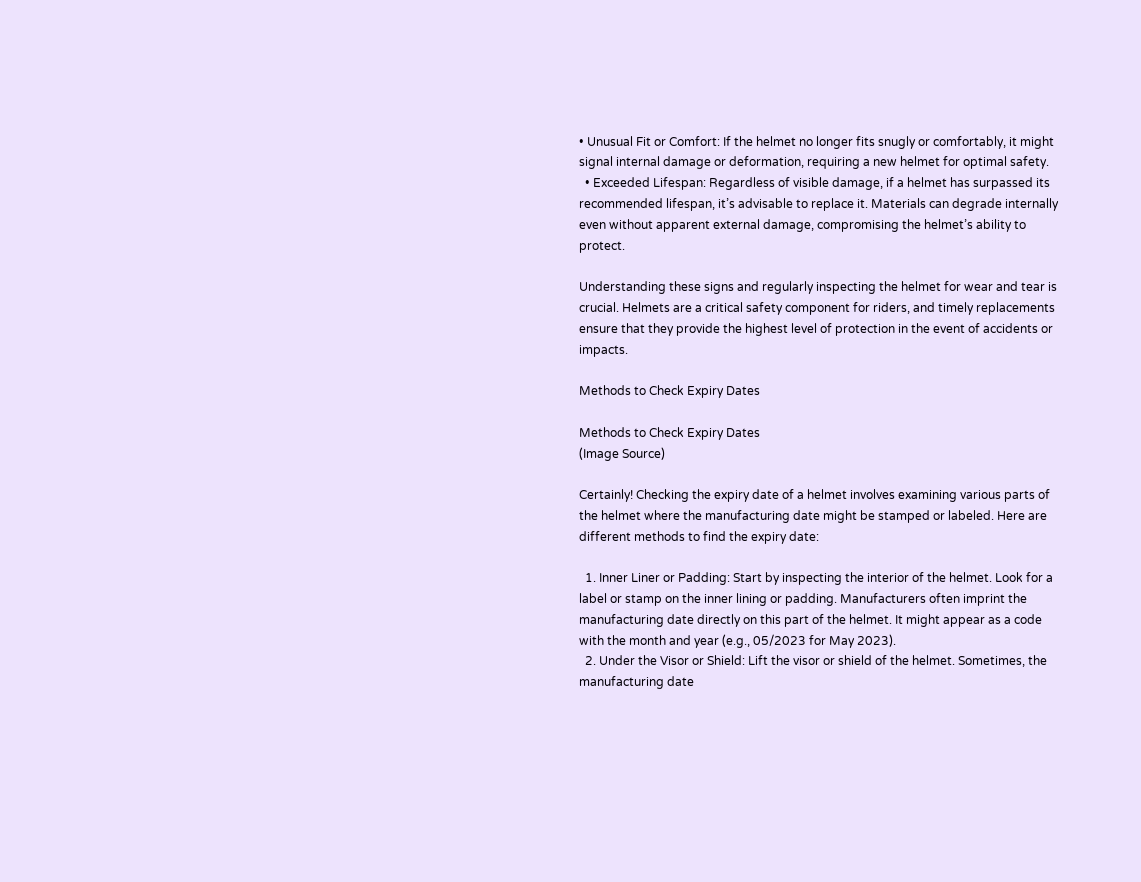• Unusual Fit or Comfort: If the helmet no longer fits snugly or comfortably, it might signal internal damage or deformation, requiring a new helmet for optimal safety.
  • Exceeded Lifespan: Regardless of visible damage, if a helmet has surpassed its recommended lifespan, it’s advisable to replace it. Materials can degrade internally even without apparent external damage, compromising the helmet’s ability to protect.

Understanding these signs and regularly inspecting the helmet for wear and tear is crucial. Helmets are a critical safety component for riders, and timely replacements ensure that they provide the highest level of protection in the event of accidents or impacts.

Methods to Check Expiry Dates

Methods to Check Expiry Dates
(Image Source)

Certainly! Checking the expiry date of a helmet involves examining various parts of the helmet where the manufacturing date might be stamped or labeled. Here are different methods to find the expiry date:

  1. Inner Liner or Padding: Start by inspecting the interior of the helmet. Look for a label or stamp on the inner lining or padding. Manufacturers often imprint the manufacturing date directly on this part of the helmet. It might appear as a code with the month and year (e.g., 05/2023 for May 2023).
  2. Under the Visor or Shield: Lift the visor or shield of the helmet. Sometimes, the manufacturing date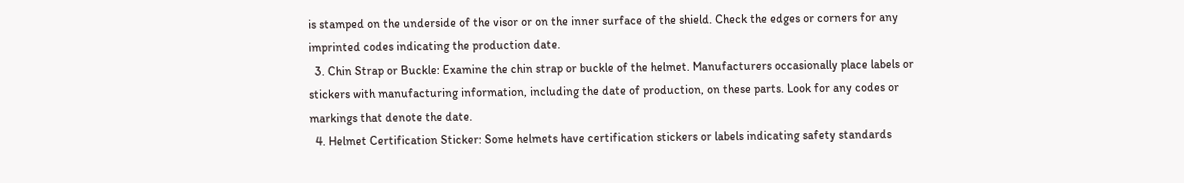is stamped on the underside of the visor or on the inner surface of the shield. Check the edges or corners for any imprinted codes indicating the production date.
  3. Chin Strap or Buckle: Examine the chin strap or buckle of the helmet. Manufacturers occasionally place labels or stickers with manufacturing information, including the date of production, on these parts. Look for any codes or markings that denote the date.
  4. Helmet Certification Sticker: Some helmets have certification stickers or labels indicating safety standards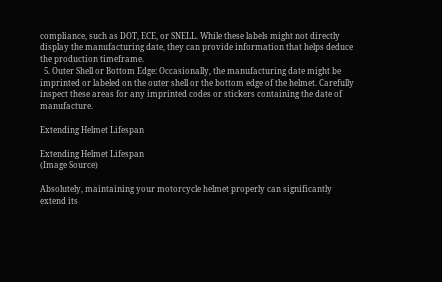compliance, such as DOT, ECE, or SNELL. While these labels might not directly display the manufacturing date, they can provide information that helps deduce the production timeframe.
  5. Outer Shell or Bottom Edge: Occasionally, the manufacturing date might be imprinted or labeled on the outer shell or the bottom edge of the helmet. Carefully inspect these areas for any imprinted codes or stickers containing the date of manufacture.

Extending Helmet Lifespan

Extending Helmet Lifespan
(Image Source)

Absolutely, maintaining your motorcycle helmet properly can significantly extend its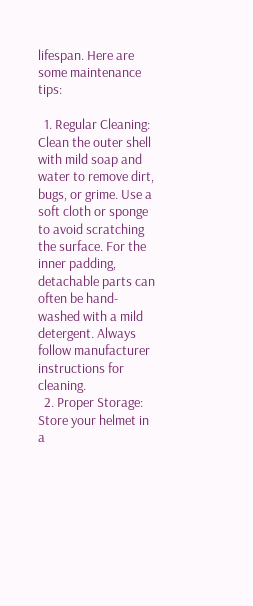lifespan. Here are some maintenance tips:

  1. Regular Cleaning: Clean the outer shell with mild soap and water to remove dirt, bugs, or grime. Use a soft cloth or sponge to avoid scratching the surface. For the inner padding, detachable parts can often be hand-washed with a mild detergent. Always follow manufacturer instructions for cleaning.
  2. Proper Storage: Store your helmet in a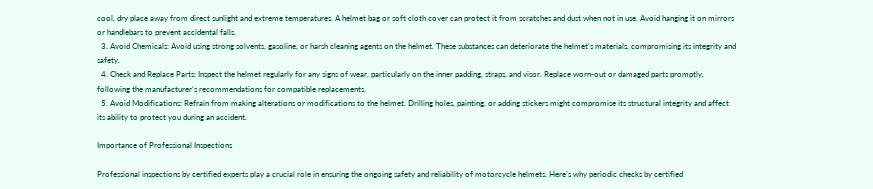cool, dry place away from direct sunlight and extreme temperatures. A helmet bag or soft cloth cover can protect it from scratches and dust when not in use. Avoid hanging it on mirrors or handlebars to prevent accidental falls.
  3. Avoid Chemicals: Avoid using strong solvents, gasoline, or harsh cleaning agents on the helmet. These substances can deteriorate the helmet’s materials, compromising its integrity and safety.
  4. Check and Replace Parts: Inspect the helmet regularly for any signs of wear, particularly on the inner padding, straps, and visor. Replace worn-out or damaged parts promptly, following the manufacturer’s recommendations for compatible replacements.
  5. Avoid Modifications: Refrain from making alterations or modifications to the helmet. Drilling holes, painting, or adding stickers might compromise its structural integrity and affect its ability to protect you during an accident.

Importance of Professional Inspections

Professional inspections by certified experts play a crucial role in ensuring the ongoing safety and reliability of motorcycle helmets. Here’s why periodic checks by certified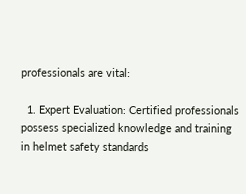professionals are vital:

  1. Expert Evaluation: Certified professionals possess specialized knowledge and training in helmet safety standards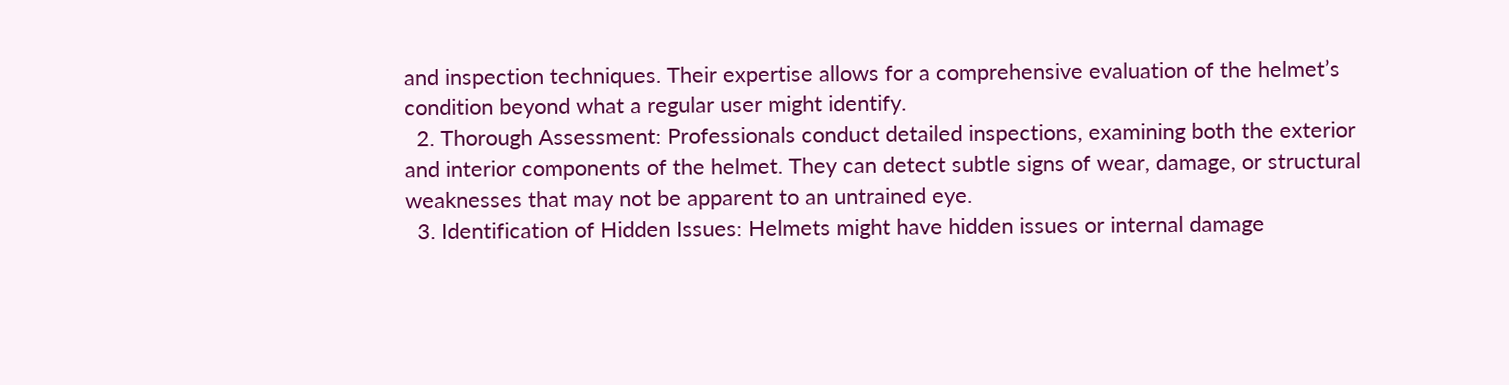and inspection techniques. Their expertise allows for a comprehensive evaluation of the helmet’s condition beyond what a regular user might identify.
  2. Thorough Assessment: Professionals conduct detailed inspections, examining both the exterior and interior components of the helmet. They can detect subtle signs of wear, damage, or structural weaknesses that may not be apparent to an untrained eye.
  3. Identification of Hidden Issues: Helmets might have hidden issues or internal damage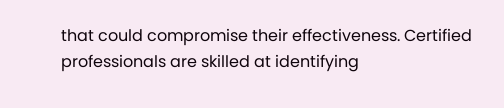that could compromise their effectiveness. Certified professionals are skilled at identifying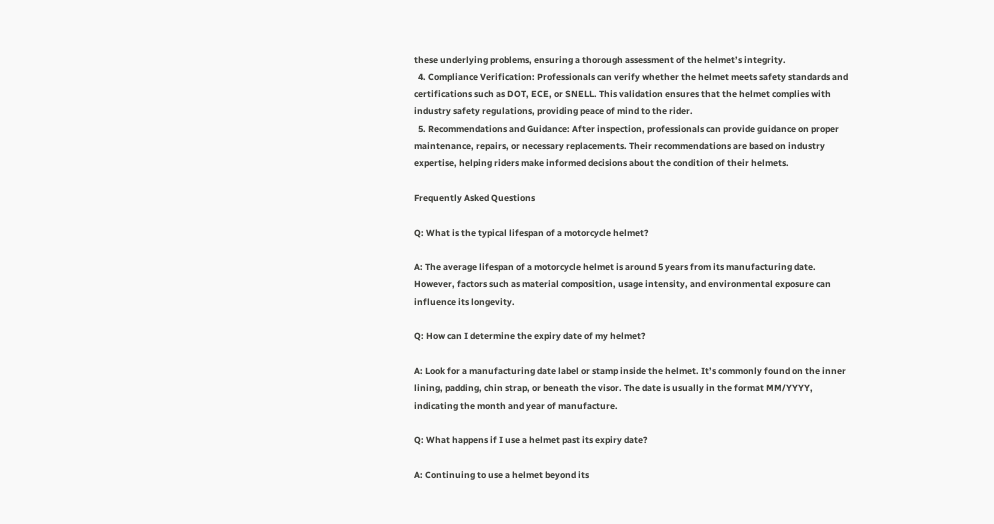these underlying problems, ensuring a thorough assessment of the helmet’s integrity.
  4. Compliance Verification: Professionals can verify whether the helmet meets safety standards and certifications such as DOT, ECE, or SNELL. This validation ensures that the helmet complies with industry safety regulations, providing peace of mind to the rider.
  5. Recommendations and Guidance: After inspection, professionals can provide guidance on proper maintenance, repairs, or necessary replacements. Their recommendations are based on industry expertise, helping riders make informed decisions about the condition of their helmets.

Frequently Asked Questions

Q: What is the typical lifespan of a motorcycle helmet?

A: The average lifespan of a motorcycle helmet is around 5 years from its manufacturing date. However, factors such as material composition, usage intensity, and environmental exposure can influence its longevity.

Q: How can I determine the expiry date of my helmet?

A: Look for a manufacturing date label or stamp inside the helmet. It’s commonly found on the inner lining, padding, chin strap, or beneath the visor. The date is usually in the format MM/YYYY, indicating the month and year of manufacture.

Q: What happens if I use a helmet past its expiry date?

A: Continuing to use a helmet beyond its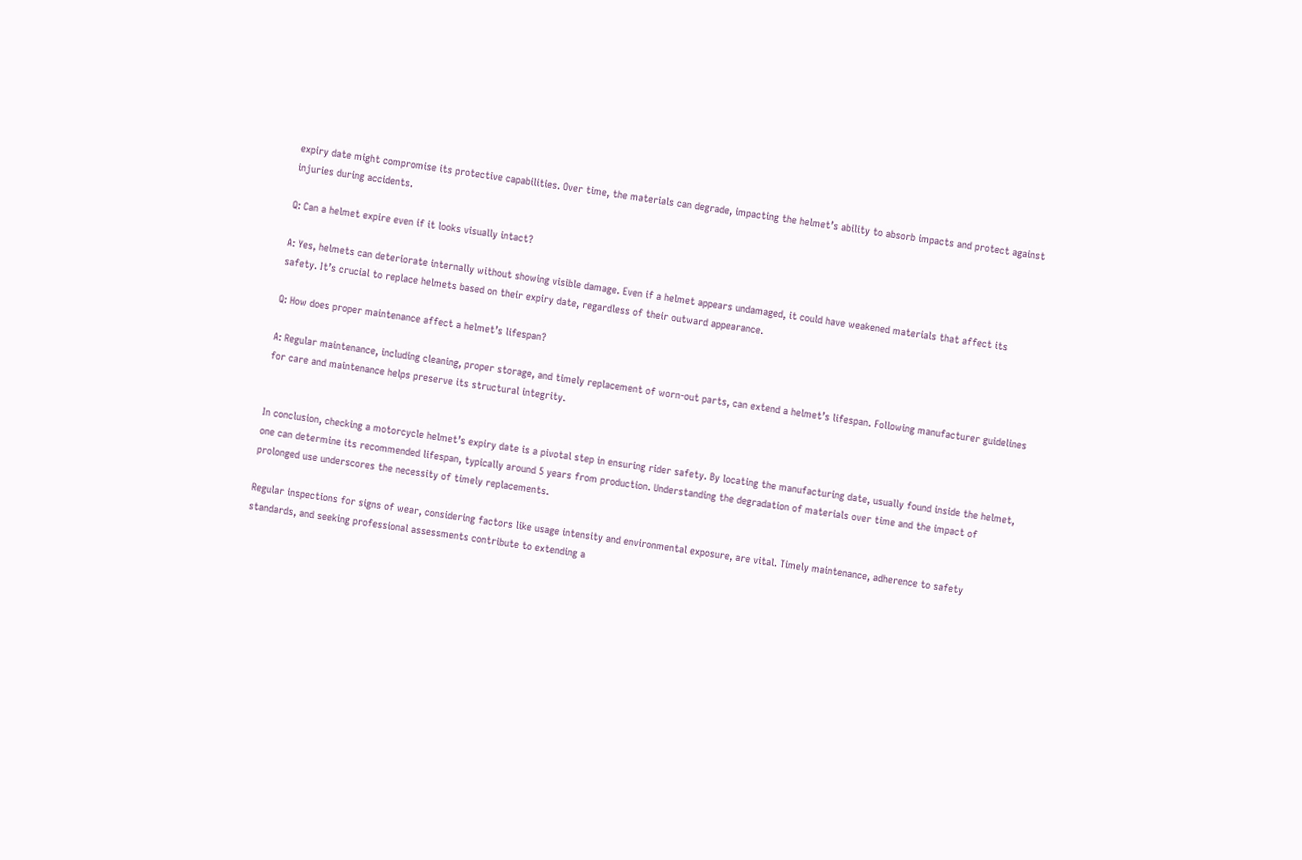expiry date might compromise its protective capabilities. Over time, the materials can degrade, impacting the helmet’s ability to absorb impacts and protect against injuries during accidents.

Q: Can a helmet expire even if it looks visually intact?

A: Yes, helmets can deteriorate internally without showing visible damage. Even if a helmet appears undamaged, it could have weakened materials that affect its safety. It’s crucial to replace helmets based on their expiry date, regardless of their outward appearance.

Q: How does proper maintenance affect a helmet’s lifespan?

A: Regular maintenance, including cleaning, proper storage, and timely replacement of worn-out parts, can extend a helmet’s lifespan. Following manufacturer guidelines for care and maintenance helps preserve its structural integrity.


In conclusion, checking a motorcycle helmet’s expiry date is a pivotal step in ensuring rider safety. By locating the manufacturing date, usually found inside the helmet, one can determine its recommended lifespan, typically around 5 years from production. Understanding the degradation of materials over time and the impact of prolonged use underscores the necessity of timely replacements.

Regular inspections for signs of wear, considering factors like usage intensity and environmental exposure, are vital. Timely maintenance, adherence to safety standards, and seeking professional assessments contribute to extending a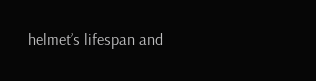helmet’s lifespan and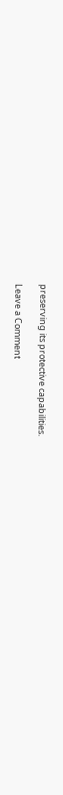preserving its protective capabilities.

Leave a Comment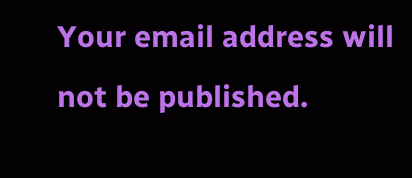Your email address will not be published.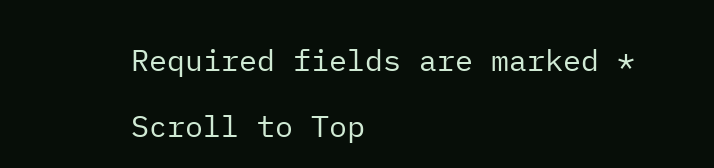Required fields are marked *

Scroll to Top